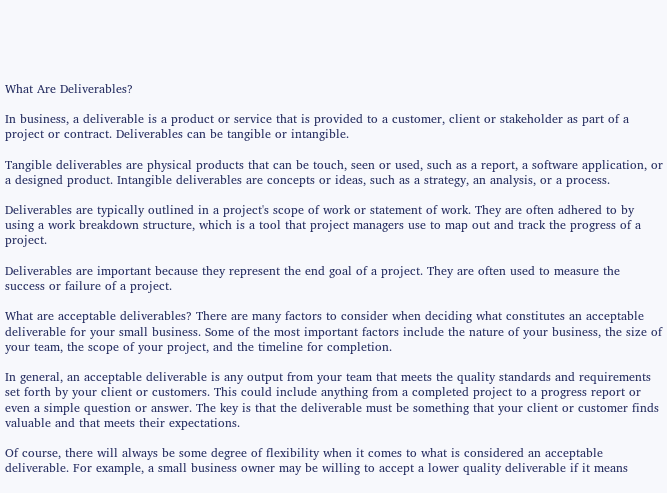What Are Deliverables?

In business, a deliverable is a product or service that is provided to a customer, client or stakeholder as part of a project or contract. Deliverables can be tangible or intangible.

Tangible deliverables are physical products that can be touch, seen or used, such as a report, a software application, or a designed product. Intangible deliverables are concepts or ideas, such as a strategy, an analysis, or a process.

Deliverables are typically outlined in a project's scope of work or statement of work. They are often adhered to by using a work breakdown structure, which is a tool that project managers use to map out and track the progress of a project.

Deliverables are important because they represent the end goal of a project. They are often used to measure the success or failure of a project.

What are acceptable deliverables? There are many factors to consider when deciding what constitutes an acceptable deliverable for your small business. Some of the most important factors include the nature of your business, the size of your team, the scope of your project, and the timeline for completion.

In general, an acceptable deliverable is any output from your team that meets the quality standards and requirements set forth by your client or customers. This could include anything from a completed project to a progress report or even a simple question or answer. The key is that the deliverable must be something that your client or customer finds valuable and that meets their expectations.

Of course, there will always be some degree of flexibility when it comes to what is considered an acceptable deliverable. For example, a small business owner may be willing to accept a lower quality deliverable if it means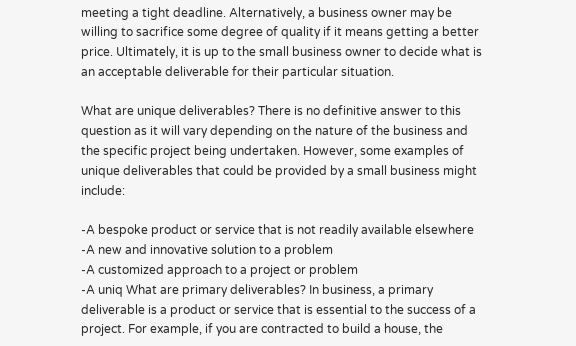meeting a tight deadline. Alternatively, a business owner may be willing to sacrifice some degree of quality if it means getting a better price. Ultimately, it is up to the small business owner to decide what is an acceptable deliverable for their particular situation.

What are unique deliverables? There is no definitive answer to this question as it will vary depending on the nature of the business and the specific project being undertaken. However, some examples of unique deliverables that could be provided by a small business might include:

-A bespoke product or service that is not readily available elsewhere
-A new and innovative solution to a problem
-A customized approach to a project or problem
-A uniq What are primary deliverables? In business, a primary deliverable is a product or service that is essential to the success of a project. For example, if you are contracted to build a house, the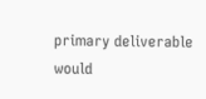primary deliverable would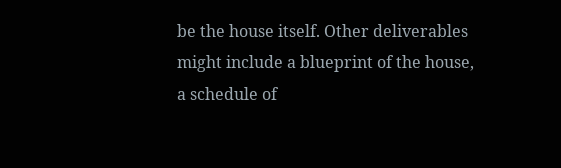be the house itself. Other deliverables might include a blueprint of the house, a schedule of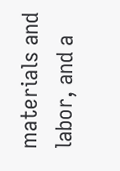materials and labor, and a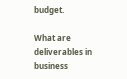budget.

What are deliverables in business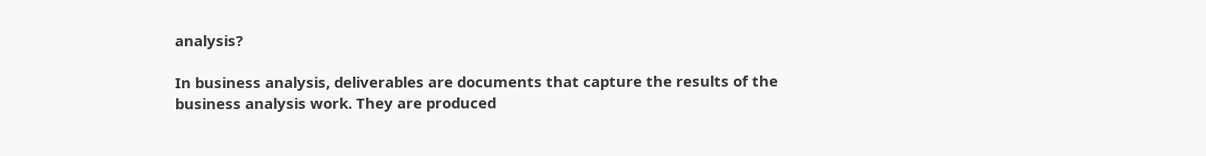analysis?

In business analysis, deliverables are documents that capture the results of the business analysis work. They are produced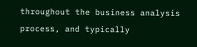throughout the business analysis process, and typically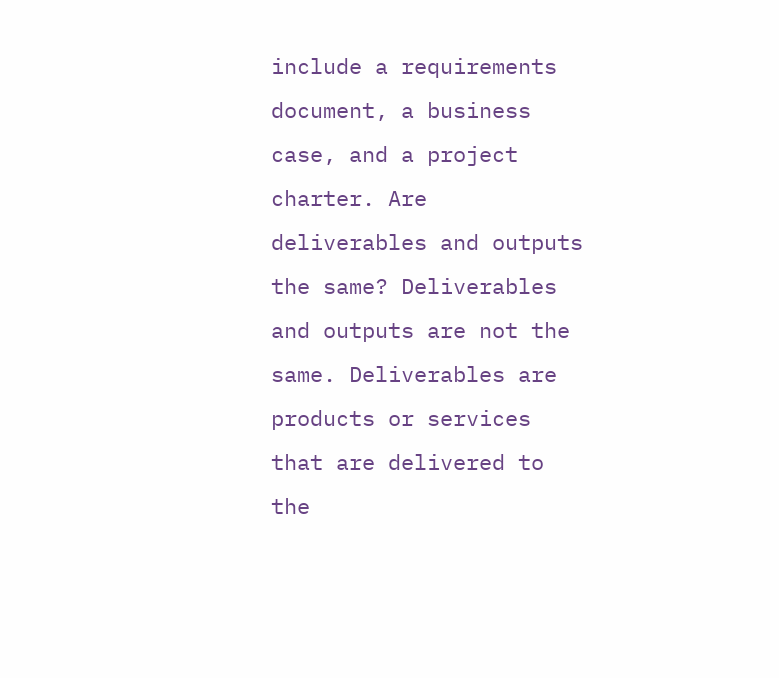include a requirements document, a business case, and a project charter. Are deliverables and outputs the same? Deliverables and outputs are not the same. Deliverables are products or services that are delivered to the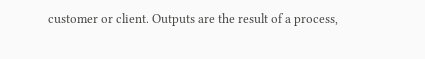customer or client. Outputs are the result of a process,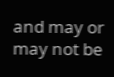and may or may not be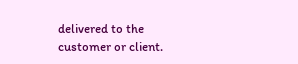delivered to the customer or client.